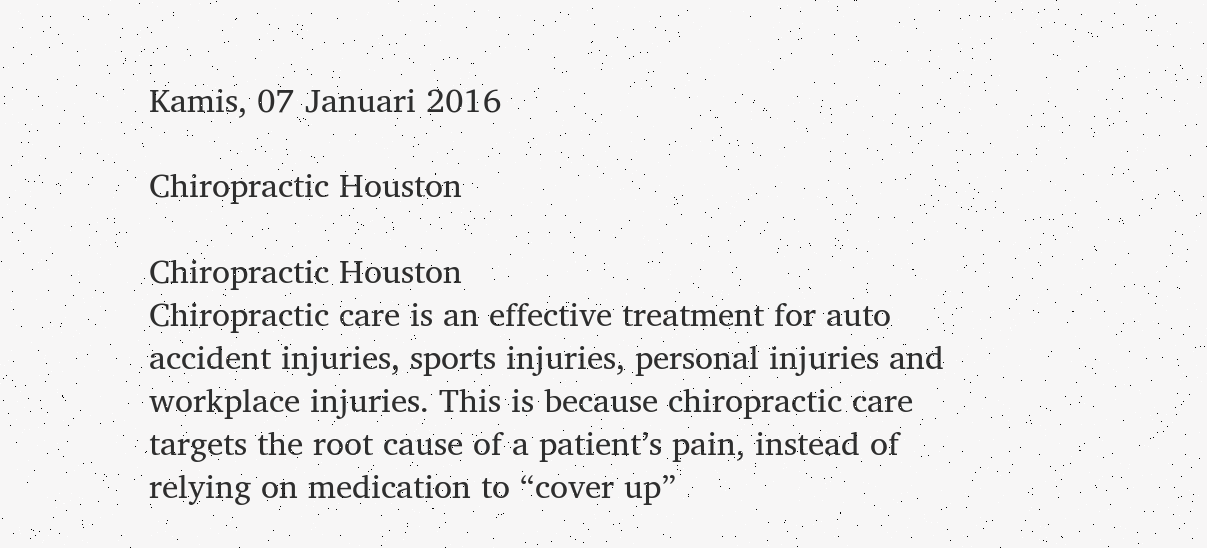Kamis, 07 Januari 2016

Chiropractic Houston

Chiropractic Houston
Chiropractic care is an effective treatment for auto accident injuries, sports injuries, personal injuries and workplace injuries. This is because chiropractic care targets the root cause of a patient’s pain, instead of relying on medication to “cover up”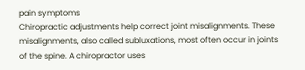pain symptoms
Chiropractic adjustments help correct joint misalignments. These misalignments, also called subluxations, most often occur in joints of the spine. A chiropractor uses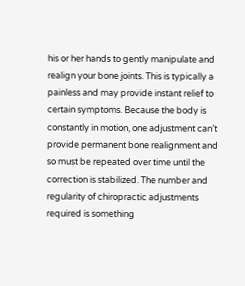his or her hands to gently manipulate and realign your bone joints. This is typically a painless and may provide instant relief to certain symptoms. Because the body is constantly in motion, one adjustment can’t provide permanent bone realignment and so must be repeated over time until the correction is stabilized. The number and regularity of chiropractic adjustments required is something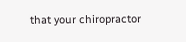that your chiropractor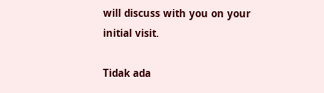will discuss with you on your initial visit.

Tidak ada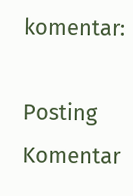komentar:

Posting Komentar